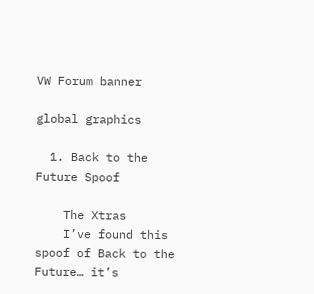VW Forum banner

global graphics

  1. Back to the Future Spoof

    The Xtras
    I’ve found this spoof of Back to the Future… it’s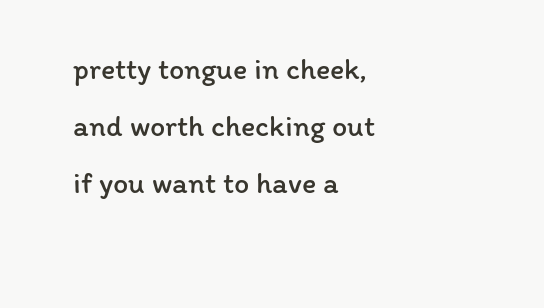pretty tongue in cheek, and worth checking out if you want to have a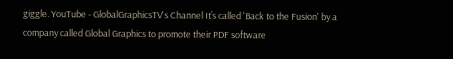giggle. YouTube - GlobalGraphicsTV's Channel It’s called 'Back to the Fusion' by a company called Global Graphics to promote their PDF software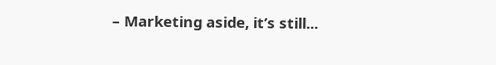– Marketing aside, it’s still...